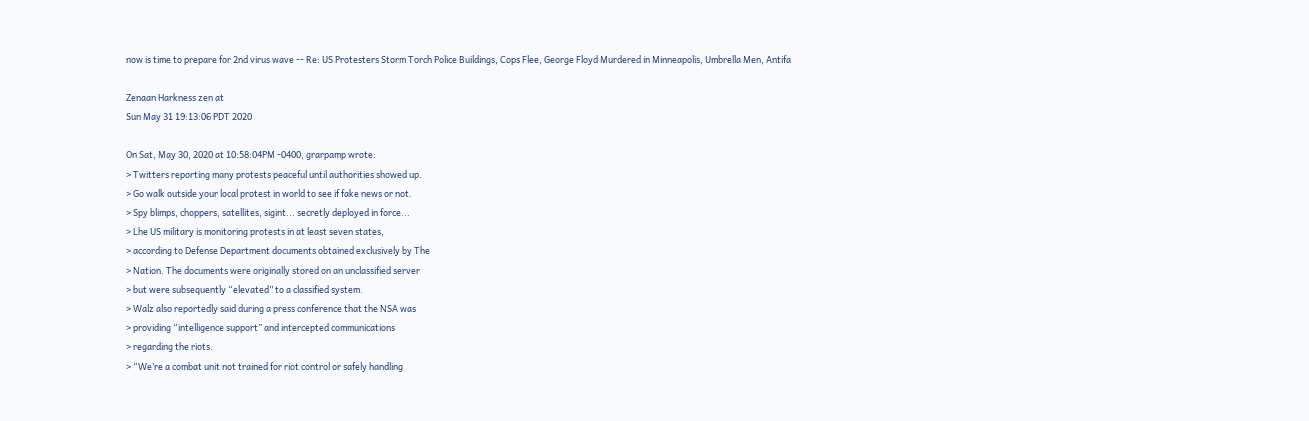now is time to prepare for 2nd virus wave -- Re: US Protesters Storm Torch Police Buildings, Cops Flee, George Floyd Murdered in Minneapolis, Umbrella Men, Antifa

Zenaan Harkness zen at
Sun May 31 19:13:06 PDT 2020

On Sat, May 30, 2020 at 10:58:04PM -0400, grarpamp wrote:
> Twitters reporting many protests peaceful until authorities showed up.
> Go walk outside your local protest in world to see if fake news or not.
> Spy blimps, choppers, satellites, sigint... secretly deployed in force...
> Lhe US military is monitoring protests in at least seven states,
> according to Defense Department documents obtained exclusively by The
> Nation. The documents were originally stored on an unclassified server
> but were subsequently “elevated” to a classified system.
> Walz also reportedly said during a press conference that the NSA was
> providing “intelligence support” and intercepted communications
> regarding the riots.
> “We’re a combat unit not trained for riot control or safely handling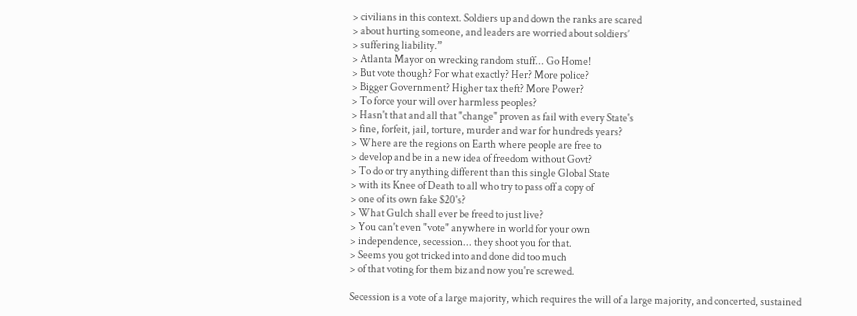> civilians in this context. Soldiers up and down the ranks are scared
> about hurting someone, and leaders are worried about soldiers’
> suffering liability.”
> Atlanta Mayor on wrecking random stuff... Go Home!
> But vote though? For what exactly? Her? More police?
> Bigger Government? Higher tax theft? More Power?
> To force your will over harmless peoples?
> Hasn't that and all that "change" proven as fail with every State's
> fine, forfeit, jail, torture, murder and war for hundreds years?
> Where are the regions on Earth where people are free to
> develop and be in a new idea of freedom without Govt?
> To do or try anything different than this single Global State
> with its Knee of Death to all who try to pass off a copy of
> one of its own fake $20's?
> What Gulch shall ever be freed to just live?
> You can't even "vote" anywhere in world for your own
> independence, secession... they shoot you for that.
> Seems you got tricked into and done did too much
> of that voting for them biz and now you're screwed.

Secession is a vote of a large majority, which requires the will of a large majority, and concerted, sustained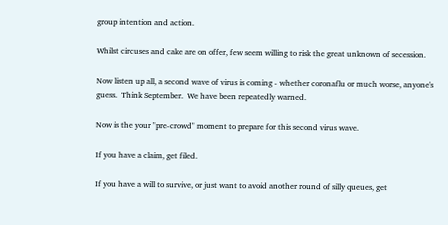group intention and action.

Whilst circuses and cake are on offer, few seem willing to risk the great unknown of secession.

Now listen up all, a second wave of virus is coming - whether coronaflu or much worse, anyone's guess.  Think September.  We have been repeatedly warned.

Now is the your "pre-crowd" moment to prepare for this second virus wave.

If you have a claim, get filed.

If you have a will to survive, or just want to avoid another round of silly queues, get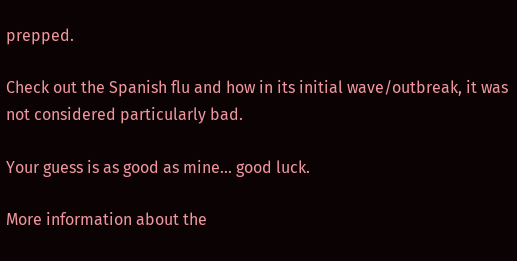prepped.

Check out the Spanish flu and how in its initial wave/outbreak, it was not considered particularly bad.

Your guess is as good as mine... good luck.

More information about the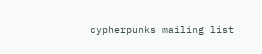cypherpunks mailing list